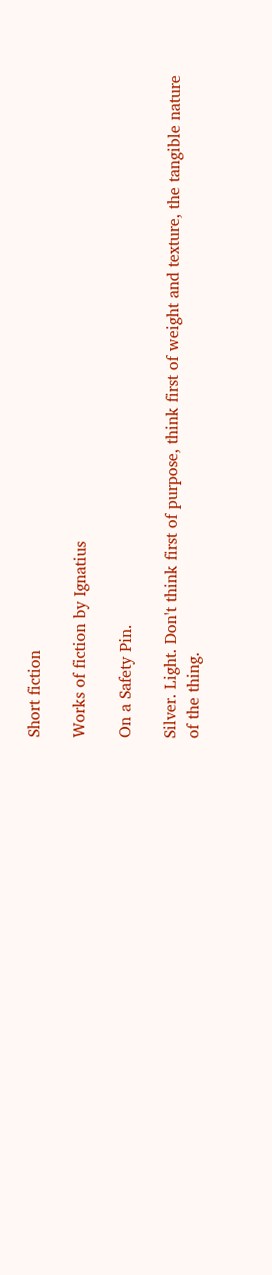Short fiction

Works of fiction by Ignatius

On a Safety Pin.

Silver. Light. Don't think first of purpose, think first of weight and texture, the tangible nature of the thing.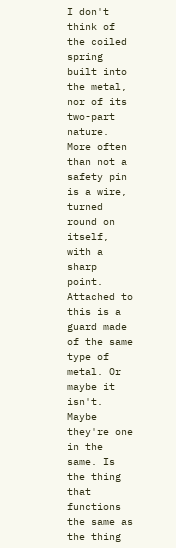I don't think of the coiled spring built into the metal, nor of its two-part nature. More often than not a safety pin is a wire, turned round on itself, with a sharp point. Attached to this is a guard made of the same type of metal. Or maybe it isn't. Maybe they're one in the same. Is the thing that functions the same as the thing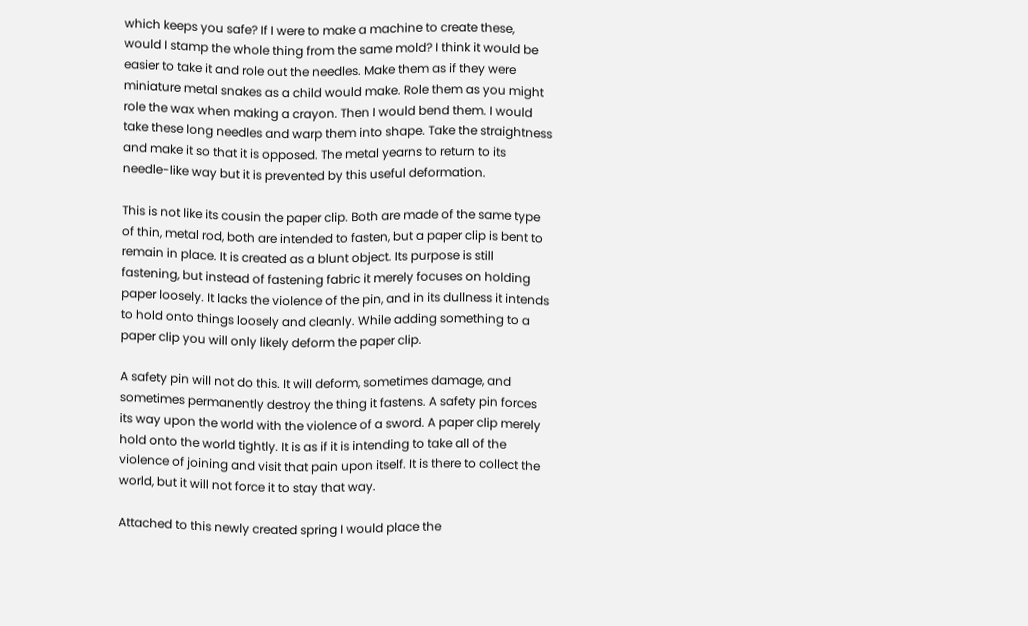which keeps you safe? If I were to make a machine to create these, would I stamp the whole thing from the same mold? I think it would be easier to take it and role out the needles. Make them as if they were miniature metal snakes as a child would make. Role them as you might role the wax when making a crayon. Then I would bend them. I would take these long needles and warp them into shape. Take the straightness and make it so that it is opposed. The metal yearns to return to its needle-like way but it is prevented by this useful deformation.

This is not like its cousin the paper clip. Both are made of the same type of thin, metal rod, both are intended to fasten, but a paper clip is bent to remain in place. It is created as a blunt object. Its purpose is still fastening, but instead of fastening fabric it merely focuses on holding paper loosely. It lacks the violence of the pin, and in its dullness it intends to hold onto things loosely and cleanly. While adding something to a paper clip you will only likely deform the paper clip.

A safety pin will not do this. It will deform, sometimes damage, and sometimes permanently destroy the thing it fastens. A safety pin forces its way upon the world with the violence of a sword. A paper clip merely hold onto the world tightly. It is as if it is intending to take all of the violence of joining and visit that pain upon itself. It is there to collect the world, but it will not force it to stay that way.

Attached to this newly created spring I would place the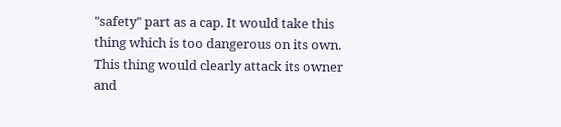"safety" part as a cap. It would take this thing which is too dangerous on its own. This thing would clearly attack its owner and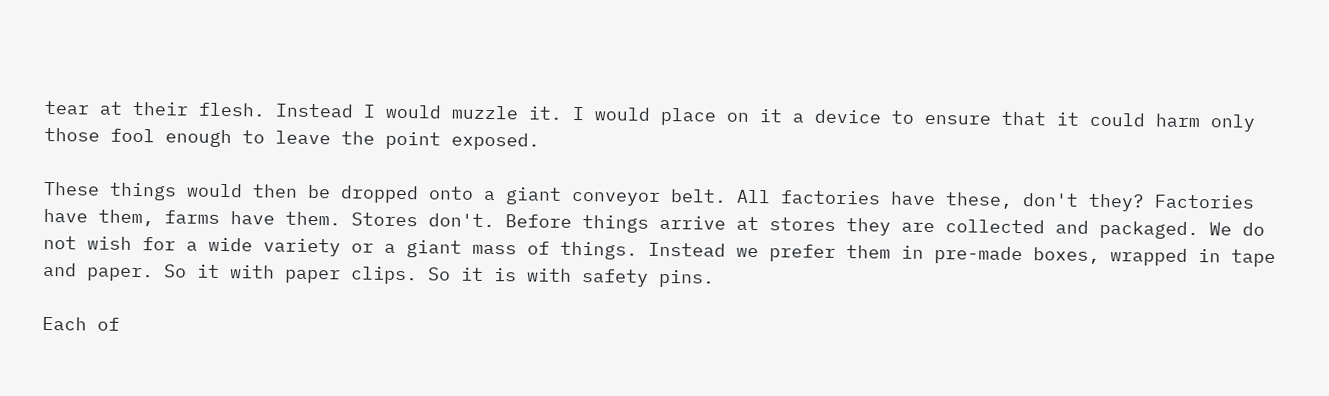tear at their flesh. Instead I would muzzle it. I would place on it a device to ensure that it could harm only those fool enough to leave the point exposed.

These things would then be dropped onto a giant conveyor belt. All factories have these, don't they? Factories have them, farms have them. Stores don't. Before things arrive at stores they are collected and packaged. We do not wish for a wide variety or a giant mass of things. Instead we prefer them in pre-made boxes, wrapped in tape and paper. So it with paper clips. So it is with safety pins.

Each of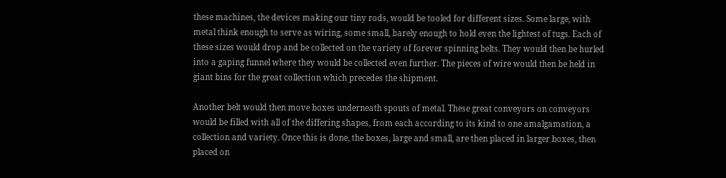these machines, the devices making our tiny rods, would be tooled for different sizes. Some large, with metal think enough to serve as wiring, some small, barely enough to hold even the lightest of tugs. Each of these sizes would drop and be collected on the variety of forever spinning belts. They would then be hurled into a gaping funnel where they would be collected even further. The pieces of wire would then be held in giant bins for the great collection which precedes the shipment.

Another belt would then move boxes underneath spouts of metal. These great conveyors on conveyors would be filled with all of the differing shapes, from each according to its kind to one amalgamation, a collection and variety. Once this is done, the boxes, large and small, are then placed in larger boxes, then placed on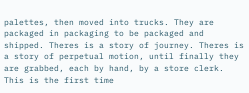palettes, then moved into trucks. They are packaged in packaging to be packaged and shipped. Theres is a story of journey. Theres is a story of perpetual motion, until finally they are grabbed, each by hand, by a store clerk. This is the first time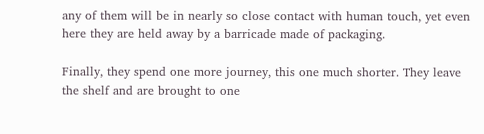any of them will be in nearly so close contact with human touch, yet even here they are held away by a barricade made of packaging.

Finally, they spend one more journey, this one much shorter. They leave the shelf and are brought to one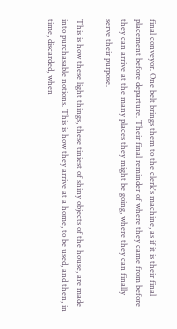final conveyor. One belt brings them to the clerk's machine, as if it is their final placement before departure. Their final reminder of where they came from before they can arrive at the many places they might be going, where they can finally serve their purpose.

This is how these light things, these tiniest of shiny objects of the house, are made into purchasable notions. This is how they arrive at a home, to be used, and then, in time, discarded, when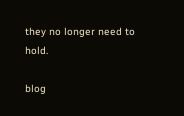they no longer need to hold.

blog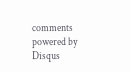comments powered by Disqus